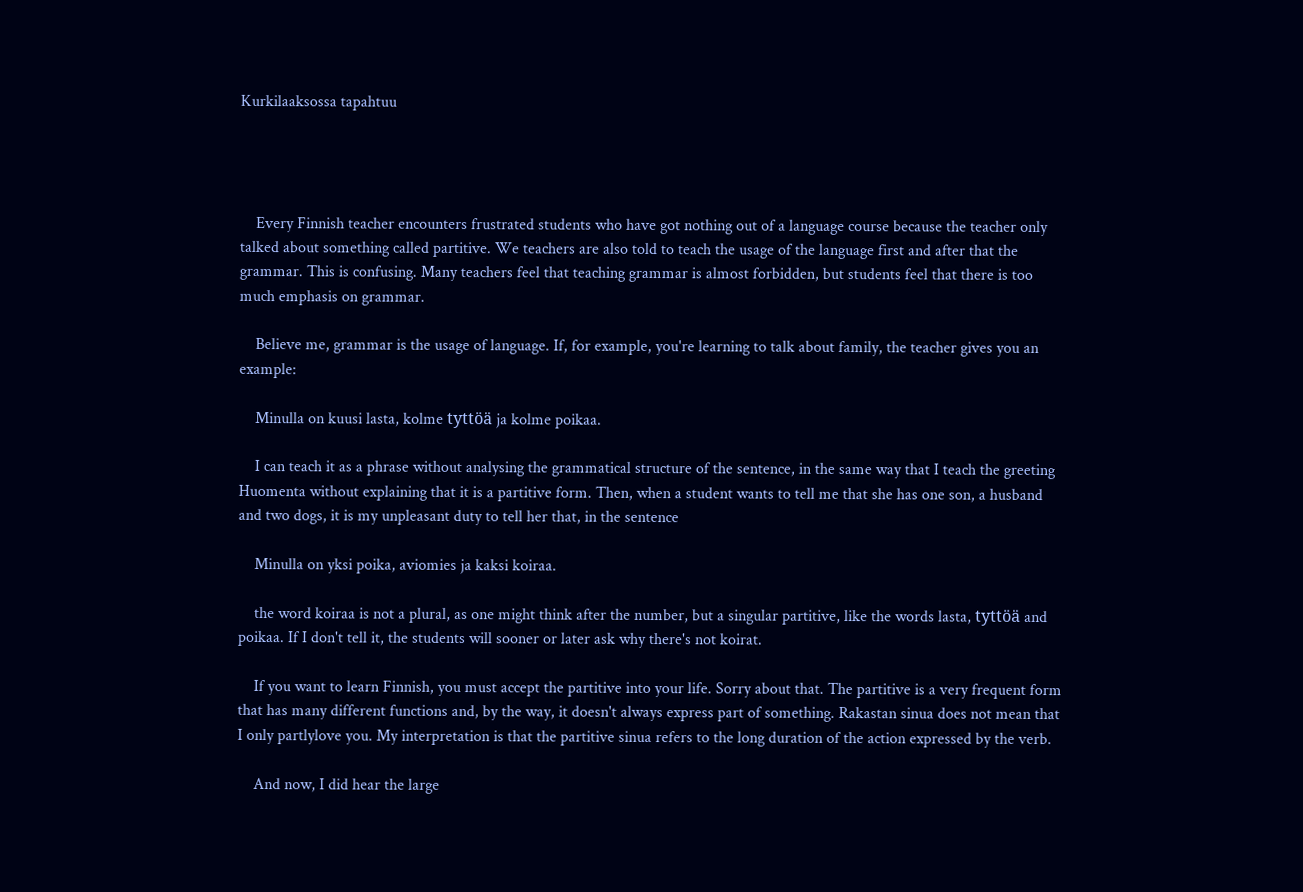Kurkilaaksossa tapahtuu




    Every Finnish teacher encounters frustrated students who have got nothing out of a language course because the teacher only talked about something called partitive. We teachers are also told to teach the usage of the language first and after that the grammar. This is confusing. Many teachers feel that teaching grammar is almost forbidden, but students feel that there is too much emphasis on grammar.

    Believe me, grammar is the usage of language. If, for example, you're learning to talk about family, the teacher gives you an example:

    Minulla on kuusi lasta, kolme tyttöä ja kolme poikaa.

    I can teach it as a phrase without analysing the grammatical structure of the sentence, in the same way that I teach the greeting Huomenta without explaining that it is a partitive form. Then, when a student wants to tell me that she has one son, a husband and two dogs, it is my unpleasant duty to tell her that, in the sentence

    Minulla on yksi poika, aviomies ja kaksi koiraa.

    the word koiraa is not a plural, as one might think after the number, but a singular partitive, like the words lasta, tyttöä and poikaa. If I don't tell it, the students will sooner or later ask why there's not koirat.

    If you want to learn Finnish, you must accept the partitive into your life. Sorry about that. The partitive is a very frequent form that has many different functions and, by the way, it doesn't always express part of something. Rakastan sinua does not mean that I only partlylove you. My interpretation is that the partitive sinua refers to the long duration of the action expressed by the verb.

    And now, I did hear the large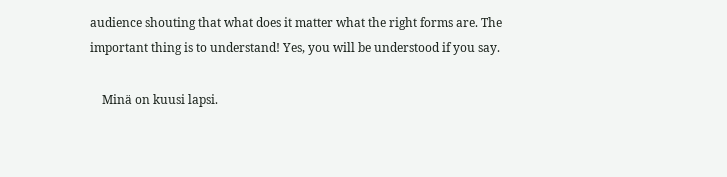audience shouting that what does it matter what the right forms are. The important thing is to understand! Yes, you will be understood if you say.

    Minä on kuusi lapsi.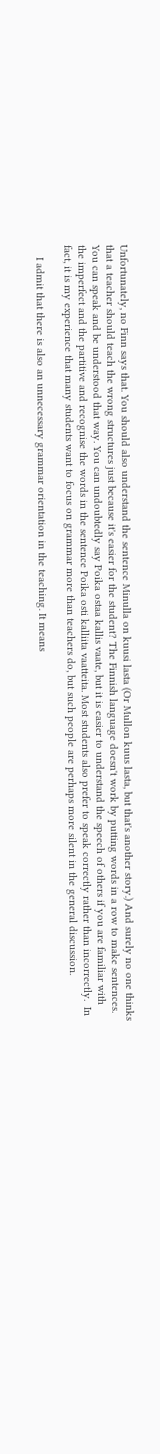Unfortunately, no Finn says that. You should also understand the sentence Minulla on kuusi lasta (Or Mullon kuus lasta, but that's another story.) And surely no one thinks that a teacher should teach the wrong structures just because it's easier for the student? The Finnish language doesn't work by putting words in a row to make sentences. You can speak and be understood that way. You can undoubtedly say Poika ostaa kallis vaate, but it is easier to understand the speech of others if you are familiar with the imperfect and the partitive and recognise the words in the sentence Poika osti kalliita vaatteita. Most students also prefer to speak correctly rather than incorrectly.  In fact, it is my experience that many students want to focus on grammar more than teachers do, but such people are perhaps more silent in the general discussion.

    I admit that there is also an unnecessary grammar orientation in the teaching. It means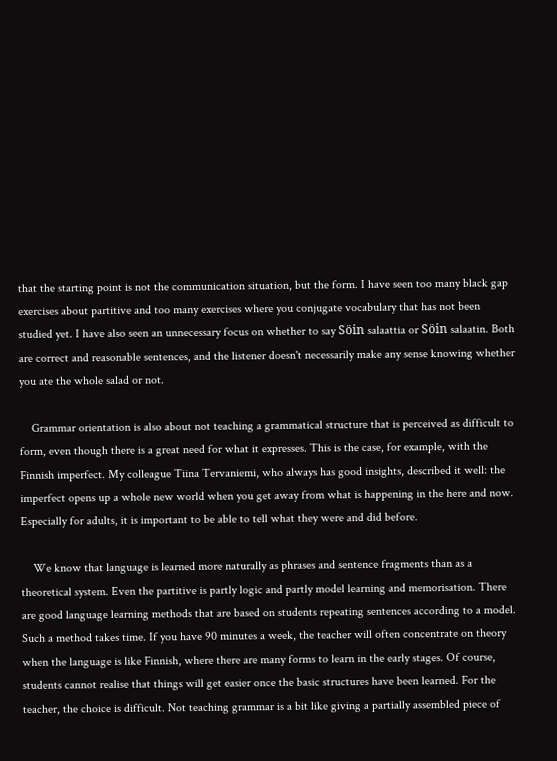that the starting point is not the communication situation, but the form. I have seen too many black gap exercises about partitive and too many exercises where you conjugate vocabulary that has not been studied yet. I have also seen an unnecessary focus on whether to say Söin salaattia or Söin salaatin. Both are correct and reasonable sentences, and the listener doesn't necessarily make any sense knowing whether you ate the whole salad or not.

    Grammar orientation is also about not teaching a grammatical structure that is perceived as difficult to form, even though there is a great need for what it expresses. This is the case, for example, with the Finnish imperfect. My colleague Tiina Tervaniemi, who always has good insights, described it well: the imperfect opens up a whole new world when you get away from what is happening in the here and now. Especially for adults, it is important to be able to tell what they were and did before.

    We know that language is learned more naturally as phrases and sentence fragments than as a theoretical system. Even the partitive is partly logic and partly model learning and memorisation. There are good language learning methods that are based on students repeating sentences according to a model. Such a method takes time. If you have 90 minutes a week, the teacher will often concentrate on theory when the language is like Finnish, where there are many forms to learn in the early stages. Of course, students cannot realise that things will get easier once the basic structures have been learned. For the teacher, the choice is difficult. Not teaching grammar is a bit like giving a partially assembled piece of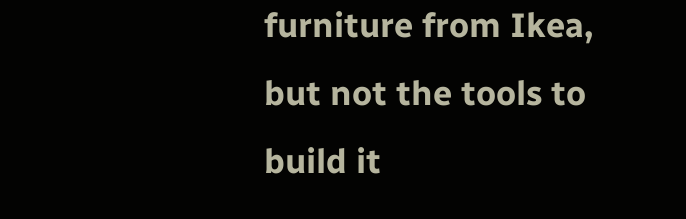furniture from Ikea, but not the tools to build it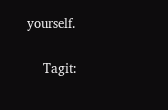yourself.

    Tagit: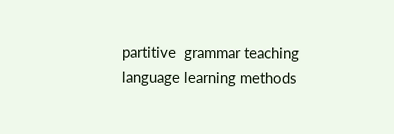partitive  grammar teaching  language learning methods